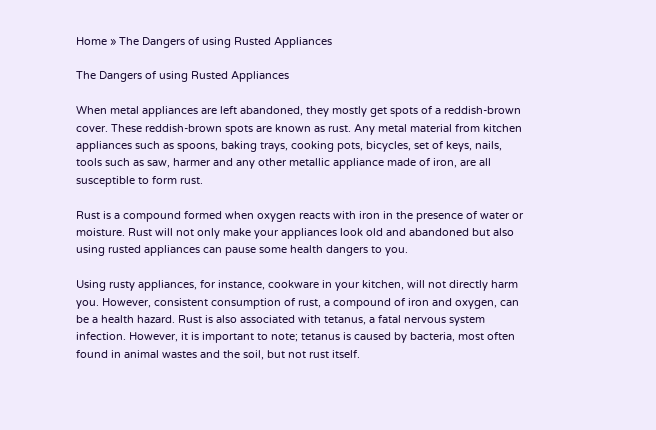Home » The Dangers of using Rusted Appliances

The Dangers of using Rusted Appliances

When metal appliances are left abandoned, they mostly get spots of a reddish-brown cover. These reddish-brown spots are known as rust. Any metal material from kitchen appliances such as spoons, baking trays, cooking pots, bicycles, set of keys, nails, tools such as saw, harmer and any other metallic appliance made of iron, are all susceptible to form rust.

Rust is a compound formed when oxygen reacts with iron in the presence of water or moisture. Rust will not only make your appliances look old and abandoned but also using rusted appliances can pause some health dangers to you.

Using rusty appliances, for instance, cookware in your kitchen, will not directly harm you. However, consistent consumption of rust, a compound of iron and oxygen, can be a health hazard. Rust is also associated with tetanus, a fatal nervous system infection. However, it is important to note; tetanus is caused by bacteria, most often found in animal wastes and the soil, but not rust itself.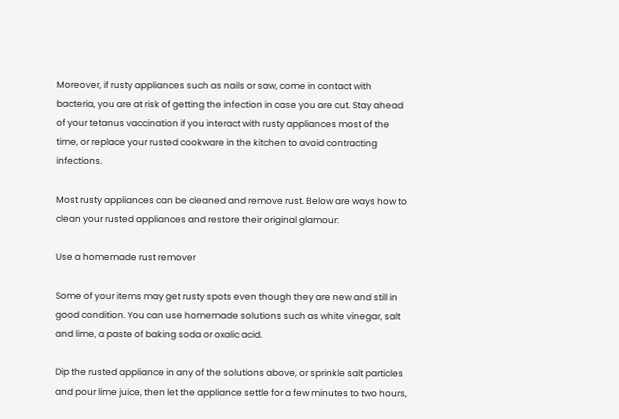Moreover, if rusty appliances such as nails or saw, come in contact with bacteria, you are at risk of getting the infection in case you are cut. Stay ahead of your tetanus vaccination if you interact with rusty appliances most of the time, or replace your rusted cookware in the kitchen to avoid contracting infections.

Most rusty appliances can be cleaned and remove rust. Below are ways how to clean your rusted appliances and restore their original glamour:

Use a homemade rust remover

Some of your items may get rusty spots even though they are new and still in good condition. You can use homemade solutions such as white vinegar, salt and lime, a paste of baking soda or oxalic acid.

Dip the rusted appliance in any of the solutions above, or sprinkle salt particles and pour lime juice, then let the appliance settle for a few minutes to two hours,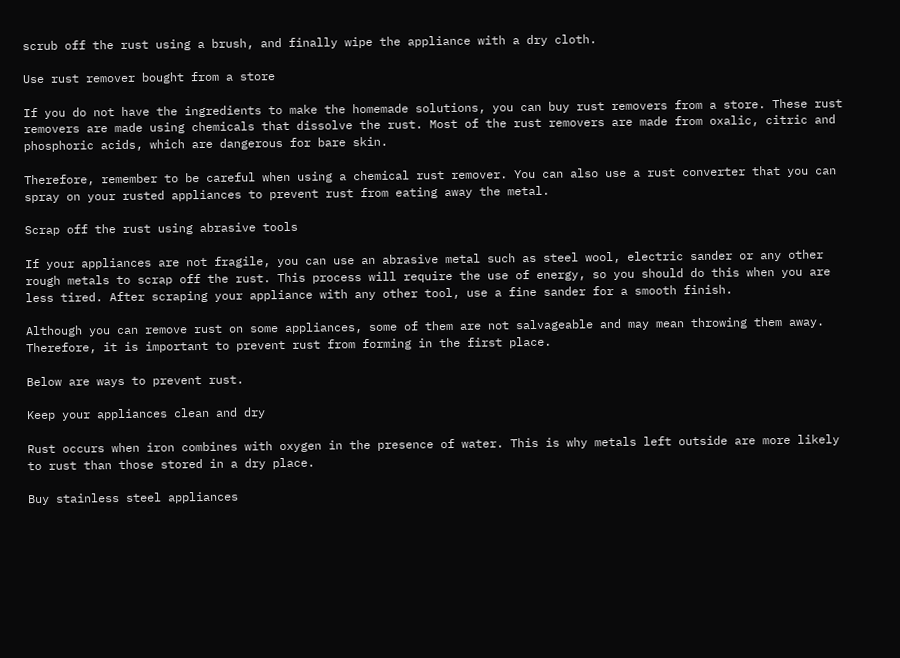scrub off the rust using a brush, and finally wipe the appliance with a dry cloth.

Use rust remover bought from a store

If you do not have the ingredients to make the homemade solutions, you can buy rust removers from a store. These rust removers are made using chemicals that dissolve the rust. Most of the rust removers are made from oxalic, citric and phosphoric acids, which are dangerous for bare skin.

Therefore, remember to be careful when using a chemical rust remover. You can also use a rust converter that you can spray on your rusted appliances to prevent rust from eating away the metal.

Scrap off the rust using abrasive tools

If your appliances are not fragile, you can use an abrasive metal such as steel wool, electric sander or any other rough metals to scrap off the rust. This process will require the use of energy, so you should do this when you are less tired. After scraping your appliance with any other tool, use a fine sander for a smooth finish.

Although you can remove rust on some appliances, some of them are not salvageable and may mean throwing them away. Therefore, it is important to prevent rust from forming in the first place.

Below are ways to prevent rust.

Keep your appliances clean and dry

Rust occurs when iron combines with oxygen in the presence of water. This is why metals left outside are more likely to rust than those stored in a dry place.

Buy stainless steel appliances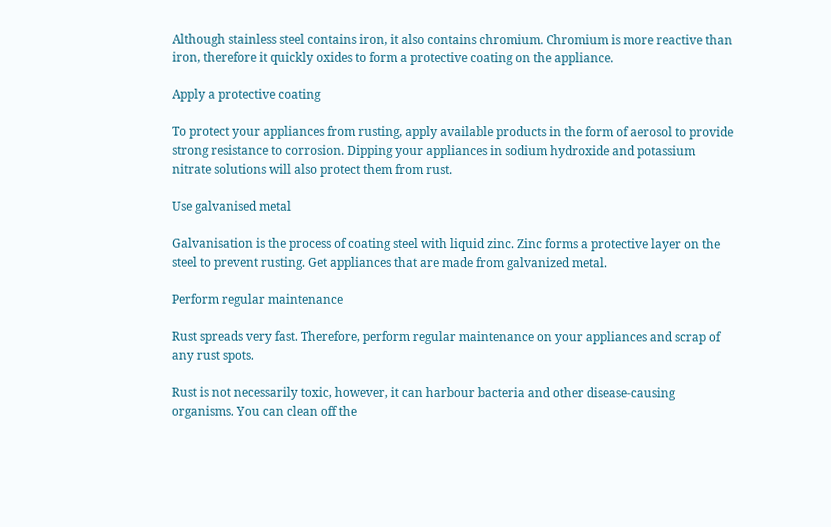Although stainless steel contains iron, it also contains chromium. Chromium is more reactive than iron, therefore it quickly oxides to form a protective coating on the appliance.

Apply a protective coating

To protect your appliances from rusting, apply available products in the form of aerosol to provide strong resistance to corrosion. Dipping your appliances in sodium hydroxide and potassium nitrate solutions will also protect them from rust.

Use galvanised metal

Galvanisation is the process of coating steel with liquid zinc. Zinc forms a protective layer on the steel to prevent rusting. Get appliances that are made from galvanized metal.

Perform regular maintenance

Rust spreads very fast. Therefore, perform regular maintenance on your appliances and scrap of any rust spots.

Rust is not necessarily toxic, however, it can harbour bacteria and other disease-causing organisms. You can clean off the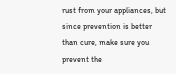rust from your appliances, but since prevention is better than cure, make sure you prevent the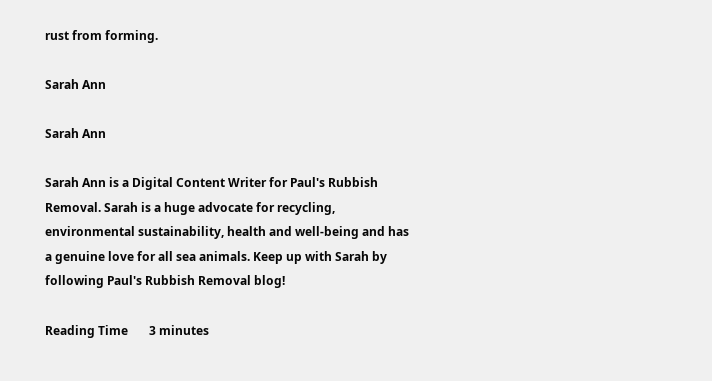rust from forming.

Sarah Ann

Sarah Ann

Sarah Ann is a Digital Content Writer for Paul's Rubbish Removal. Sarah is a huge advocate for recycling, environmental sustainability, health and well-being and has a genuine love for all sea animals. Keep up with Sarah by following Paul's Rubbish Removal blog!

Reading Time       3 minutes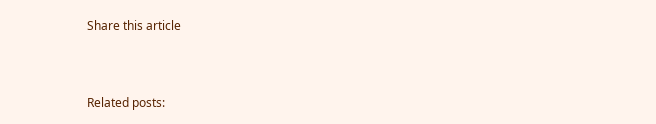Share this article


Related posts: